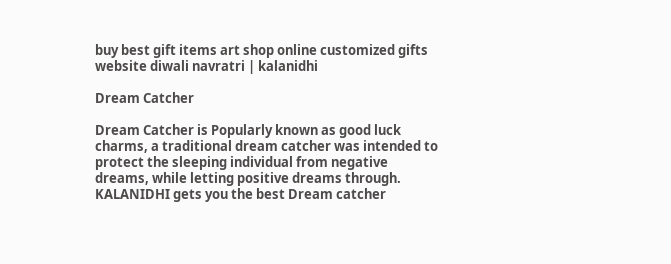buy best gift items art shop online customized gifts website diwali navratri | kalanidhi

Dream Catcher

Dream Catcher is Popularly known as good luck charms, a traditional dream catcher was intended to protect the sleeping individual from negative dreams, while letting positive dreams through.
KALANIDHI gets you the best Dream catcher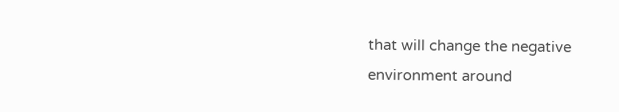that will change the negative environment around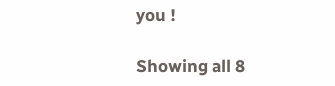you !

Showing all 8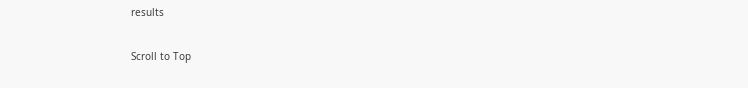results

Scroll to Top